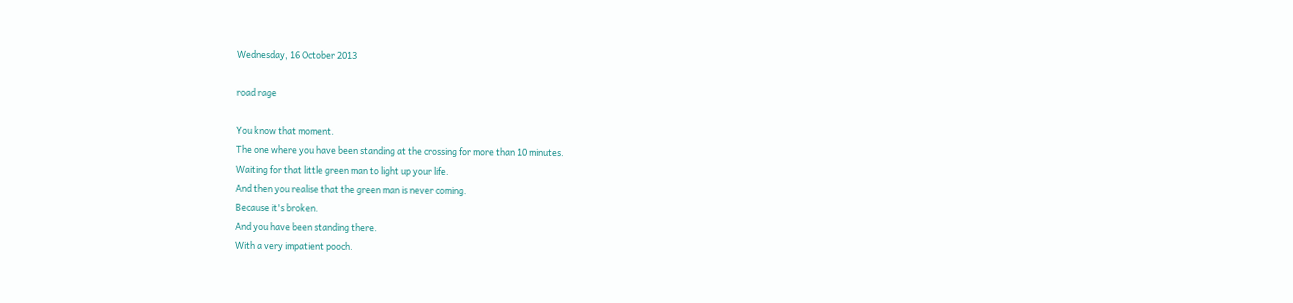Wednesday, 16 October 2013

road rage

You know that moment.
The one where you have been standing at the crossing for more than 10 minutes.
Waiting for that little green man to light up your life.
And then you realise that the green man is never coming.
Because it's broken.
And you have been standing there.
With a very impatient pooch.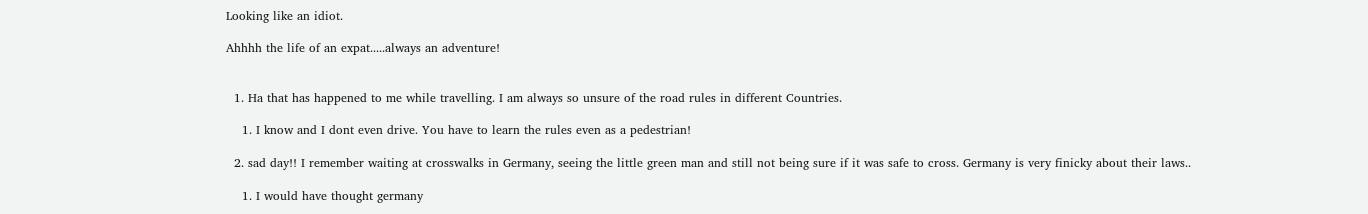Looking like an idiot.

Ahhhh the life of an expat.....always an adventure!


  1. Ha that has happened to me while travelling. I am always so unsure of the road rules in different Countries.

    1. I know and I dont even drive. You have to learn the rules even as a pedestrian!

  2. sad day!! I remember waiting at crosswalks in Germany, seeing the little green man and still not being sure if it was safe to cross. Germany is very finicky about their laws..

    1. I would have thought germany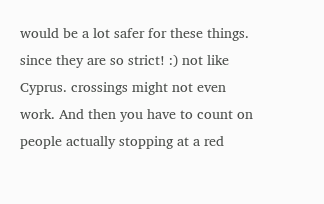would be a lot safer for these things. since they are so strict! :) not like Cyprus. crossings might not even work. And then you have to count on people actually stopping at a red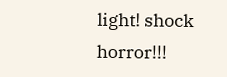light! shock horror!!!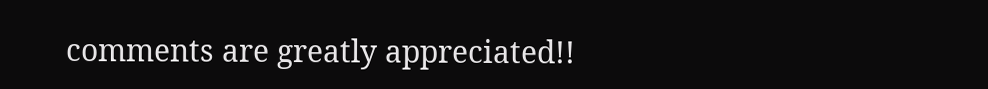comments are greatly appreciated!!